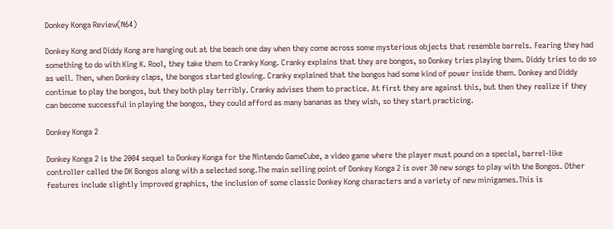Donkey Konga Review(N64)

Donkey Kong and Diddy Kong are hanging out at the beach one day when they come across some mysterious objects that resemble barrels. Fearing they had something to do with King K. Rool, they take them to Cranky Kong. Cranky explains that they are bongos, so Donkey tries playing them. Diddy tries to do so as well. Then, when Donkey claps, the bongos started glowing. Cranky explained that the bongos had some kind of power inside them. Donkey and Diddy continue to play the bongos, but they both play terribly. Cranky advises them to practice. At first they are against this, but then they realize if they can become successful in playing the bongos, they could afford as many bananas as they wish, so they start practicing.

Donkey Konga 2

Donkey Konga 2 is the 2004 sequel to Donkey Konga for the Nintendo GameCube, a video game where the player must pound on a special, barrel-like controller called the DK Bongos along with a selected song.The main selling point of Donkey Konga 2 is over 30 new songs to play with the Bongos. Other features include slightly improved graphics, the inclusion of some classic Donkey Kong characters and a variety of new minigames.This is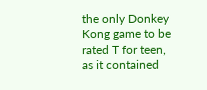the only Donkey Kong game to be rated T for teen, as it contained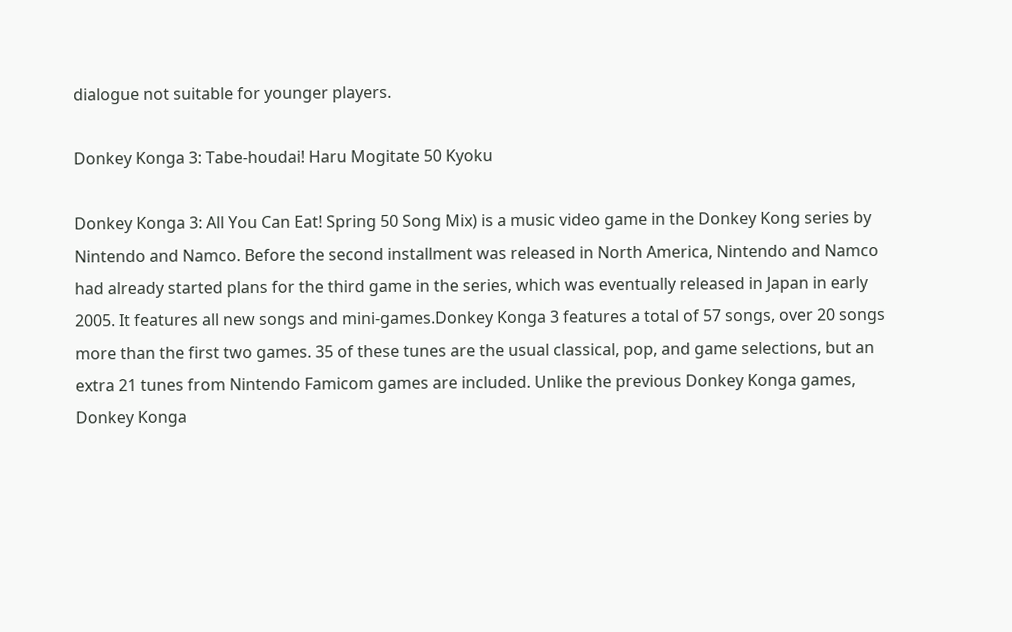dialogue not suitable for younger players.

Donkey Konga 3: Tabe-houdai! Haru Mogitate 50 Kyoku

Donkey Konga 3: All You Can Eat! Spring 50 Song Mix) is a music video game in the Donkey Kong series by Nintendo and Namco. Before the second installment was released in North America, Nintendo and Namco had already started plans for the third game in the series, which was eventually released in Japan in early 2005. It features all new songs and mini-games.Donkey Konga 3 features a total of 57 songs, over 20 songs more than the first two games. 35 of these tunes are the usual classical, pop, and game selections, but an extra 21 tunes from Nintendo Famicom games are included. Unlike the previous Donkey Konga games, Donkey Konga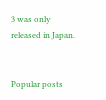3 was only released in Japan.


Popular posts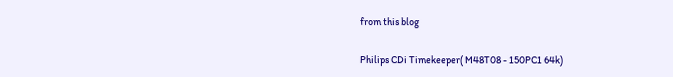from this blog

Philips CDi Timekeeper( M48T08 - 150PC1 64k)